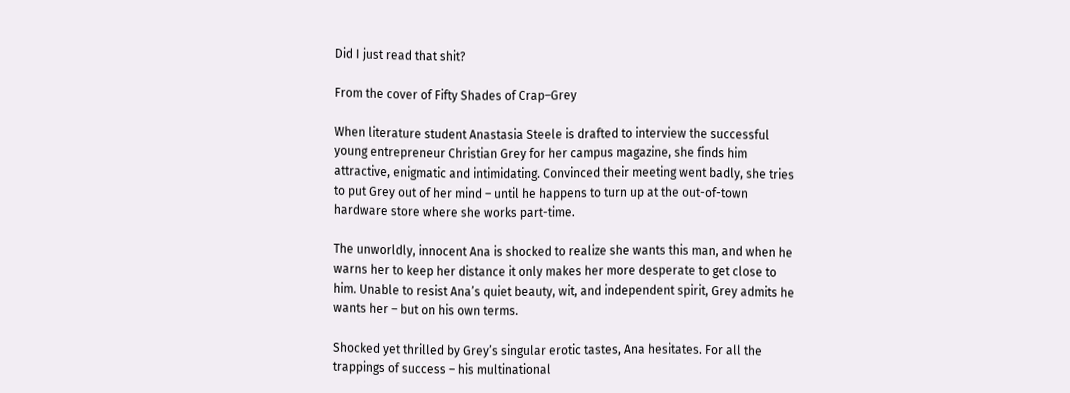Did I just read that shit?

From the cover of Fifty Shades of Crap–Grey

When literature student Anastasia Steele is drafted to interview the successful young entrepreneur Christian Grey for her campus magazine, she finds him attractive, enigmatic and intimidating. Convinced their meeting went badly, she tries to put Grey out of her mind – until he happens to turn up at the out-of-town hardware store where she works part-time.

The unworldly, innocent Ana is shocked to realize she wants this man, and when he warns her to keep her distance it only makes her more desperate to get close to him. Unable to resist Ana’s quiet beauty, wit, and independent spirit, Grey admits he wants her – but on his own terms.

Shocked yet thrilled by Grey’s singular erotic tastes, Ana hesitates. For all the trappings of success – his multinational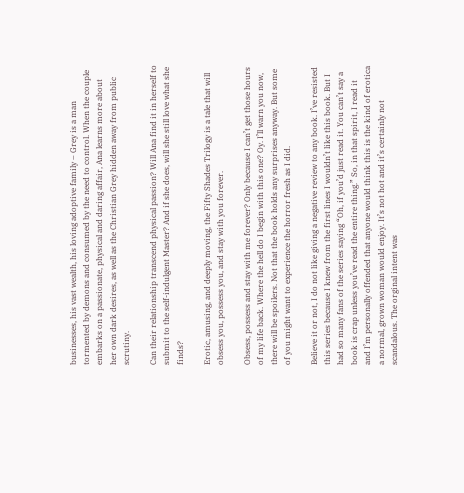businesses, his vast wealth, his loving adoptive family – Grey is a man tormented by demons and consumed by the need to control. When the couple embarks on a passionate, physical and daring affair, Ana learns more about her own dark desires, as well as the Christian Grey hidden away from public scrutiny.

Can their relationship transcend physical passion? Will Ana find it in herself to submit to the self-indulgent Master? And if she does, will she still love what she finds?

Erotic, amusing, and deeply moving, the Fifty Shades Trilogy is a tale that will obsess you, possess you, and stay with you forever.

Obsess, possess and stay with me forever? Only because I can’t get those hours of my life back. Where the hell do I begin with this one? Oy. I’ll warn you now, there will be spoilers. Not that the book holds any surprises anyway. But some of you might want to experience the horror fresh as I did.

Believe it or not, I do not like giving a negative review to any book. I’ve resisted this series because I knew from the first lines I wouldn’t like this book. But I had so many fans of the series saying “Oh, if you’d just read it. You can’t say a book is crap unless you’ve read the entire thing.” So, in that spirit, I read it and I’m personally offended that anyone would think this is the kind of erotica a normal, grown woman would enjoy. It’s not hot and it’s certainly not scandalous. The orginal intent was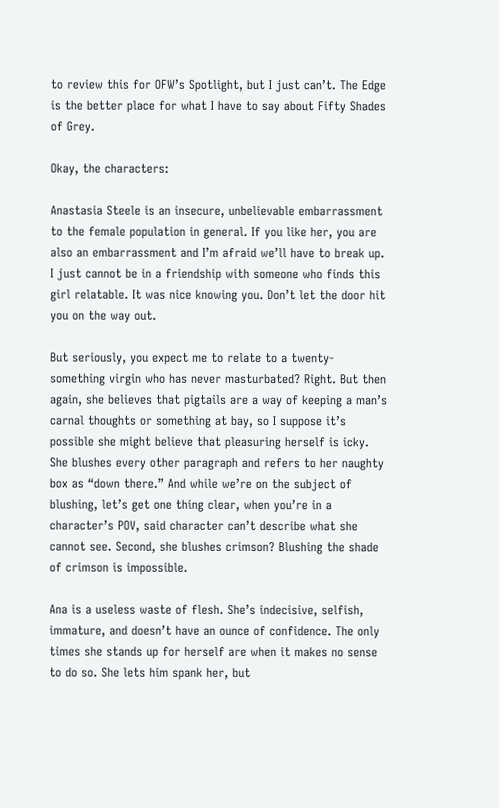to review this for OFW’s Spotlight, but I just can’t. The Edge is the better place for what I have to say about Fifty Shades of Grey.

Okay, the characters:

Anastasia Steele is an insecure, unbelievable embarrassment to the female population in general. If you like her, you are also an embarrassment and I’m afraid we’ll have to break up. I just cannot be in a friendship with someone who finds this girl relatable. It was nice knowing you. Don’t let the door hit you on the way out.

But seriously, you expect me to relate to a twenty-something virgin who has never masturbated? Right. But then again, she believes that pigtails are a way of keeping a man’s carnal thoughts or something at bay, so I suppose it’s possible she might believe that pleasuring herself is icky. She blushes every other paragraph and refers to her naughty box as “down there.” And while we’re on the subject of blushing, let’s get one thing clear, when you’re in a character’s POV, said character can’t describe what she cannot see. Second, she blushes crimson? Blushing the shade of crimson is impossible.

Ana is a useless waste of flesh. She’s indecisive, selfish, immature, and doesn’t have an ounce of confidence. The only times she stands up for herself are when it makes no sense to do so. She lets him spank her, but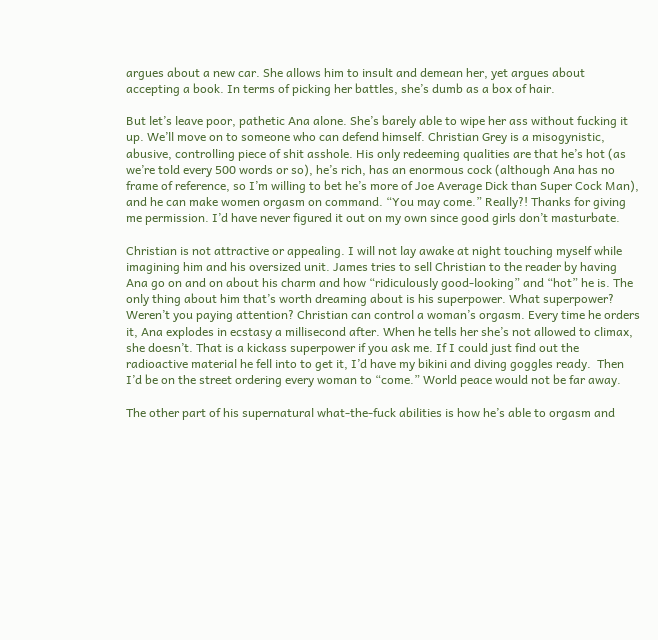argues about a new car. She allows him to insult and demean her, yet argues about accepting a book. In terms of picking her battles, she’s dumb as a box of hair.

But let’s leave poor, pathetic Ana alone. She’s barely able to wipe her ass without fucking it up. We’ll move on to someone who can defend himself. Christian Grey is a misogynistic, abusive, controlling piece of shit asshole. His only redeeming qualities are that he’s hot (as we’re told every 500 words or so), he’s rich, has an enormous cock (although Ana has no frame of reference, so I’m willing to bet he’s more of Joe Average Dick than Super Cock Man), and he can make women orgasm on command. “You may come.” Really?! Thanks for giving me permission. I’d have never figured it out on my own since good girls don’t masturbate.

Christian is not attractive or appealing. I will not lay awake at night touching myself while imagining him and his oversized unit. James tries to sell Christian to the reader by having Ana go on and on about his charm and how “ridiculously good-looking” and “hot” he is. The only thing about him that’s worth dreaming about is his superpower. What superpower? Weren’t you paying attention? Christian can control a woman’s orgasm. Every time he orders it, Ana explodes in ecstasy a millisecond after. When he tells her she’s not allowed to climax, she doesn’t. That is a kickass superpower if you ask me. If I could just find out the radioactive material he fell into to get it, I’d have my bikini and diving goggles ready.  Then I’d be on the street ordering every woman to “come.” World peace would not be far away.

The other part of his supernatural what-the-fuck abilities is how he’s able to orgasm and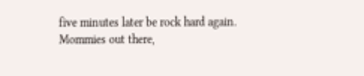five minutes later be rock hard again. Mommies out there,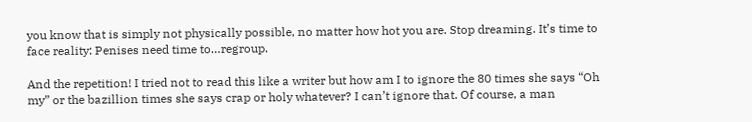you know that is simply not physically possible, no matter how hot you are. Stop dreaming. It’s time to face reality: Penises need time to…regroup.

And the repetition! I tried not to read this like a writer but how am I to ignore the 80 times she says “Oh my” or the bazillion times she says crap or holy whatever? I can’t ignore that. Of course, a man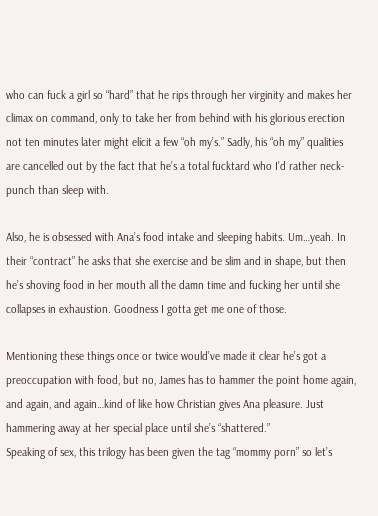who can fuck a girl so “hard” that he rips through her virginity and makes her climax on command, only to take her from behind with his glorious erection not ten minutes later might elicit a few “oh my’s.” Sadly, his “oh my” qualities are cancelled out by the fact that he’s a total fucktard who I’d rather neck-punch than sleep with.

Also, he is obsessed with Ana’s food intake and sleeping habits. Um…yeah. In their “contract” he asks that she exercise and be slim and in shape, but then he’s shoving food in her mouth all the damn time and fucking her until she collapses in exhaustion. Goodness I gotta get me one of those.

Mentioning these things once or twice would’ve made it clear he’s got a preoccupation with food, but no, James has to hammer the point home again, and again, and again…kind of like how Christian gives Ana pleasure. Just hammering away at her special place until she’s “shattered.”
Speaking of sex, this trilogy has been given the tag “mommy porn” so let’s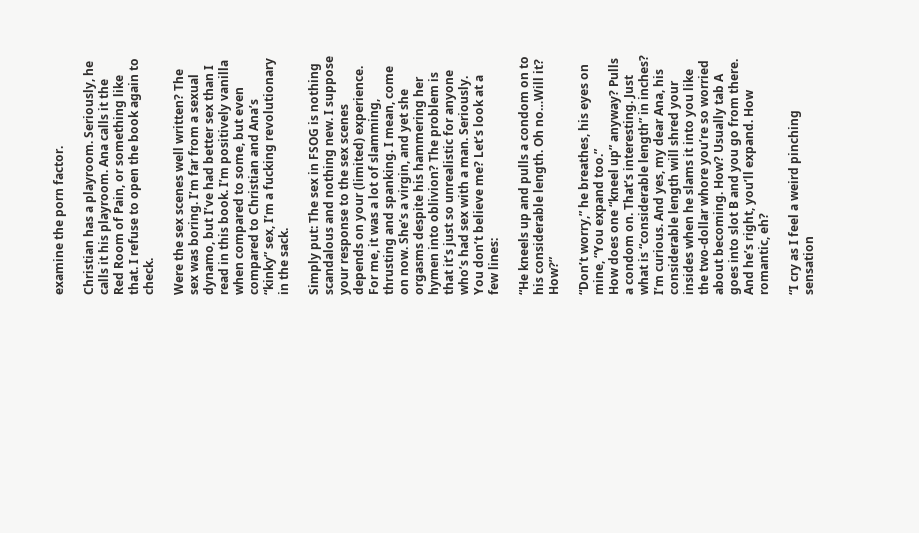examine the porn factor.

Christian has a playroom. Seriously, he calls it his playroom. Ana calls it the Red Room of Pain, or something like that. I refuse to open the book again to check.

Were the sex scenes well written? The sex was boring. I’m far from a sexual dynamo, but I’ve had better sex than I read in this book. I’m positively vanilla when compared to some, but even compared to Christian and Ana’s “kinky” sex, I’m a fucking revolutionary in the sack.

Simply put: The sex in FSOG is nothing scandalous and nothing new. I suppose your response to the sex scenes depends on your (limited) experience. For me, it was a lot of slamming, thrusting and spanking. I mean, come on now. She’s a virgin, and yet she orgasms despite his hammering her hymen into oblivion? The problem is that it’s just so unrealistic for anyone who’s had sex with a man. Seriously. You don’t believe me? Let’s look at a few lines:

“He kneels up and pulls a condom on to his considerable length. Oh no…Will it? How?”

“Don’t worry,” he breathes, his eyes on mine, “You expand too.”
How does one “kneel up” anyway? Pulls a condom on. That’s interesting. Just what is “considerable length” in inches? I’m curious. And yes, my dear Ana, his considerable length will shred your insides when he slams it into you like the two-dollar whore you’re so worried about becoming. How? Usually tab A goes into slot B and you go from there.  And he’s right, you’ll expand. How romantic, eh?

“I cry as I feel a weird pinching sensation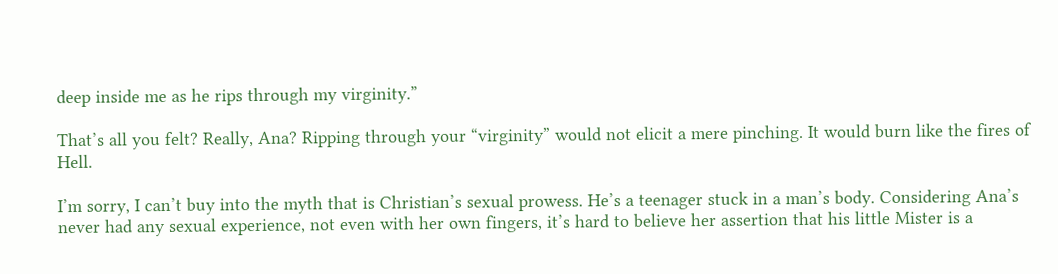deep inside me as he rips through my virginity.”

That’s all you felt? Really, Ana? Ripping through your “virginity” would not elicit a mere pinching. It would burn like the fires of Hell.

I’m sorry, I can’t buy into the myth that is Christian’s sexual prowess. He’s a teenager stuck in a man’s body. Considering Ana’s never had any sexual experience, not even with her own fingers, it’s hard to believe her assertion that his little Mister is a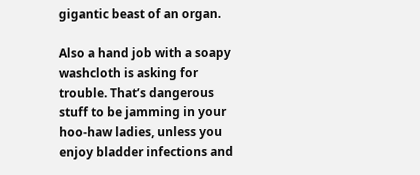gigantic beast of an organ.

Also a hand job with a soapy washcloth is asking for trouble. That’s dangerous stuff to be jamming in your hoo-haw ladies, unless you enjoy bladder infections and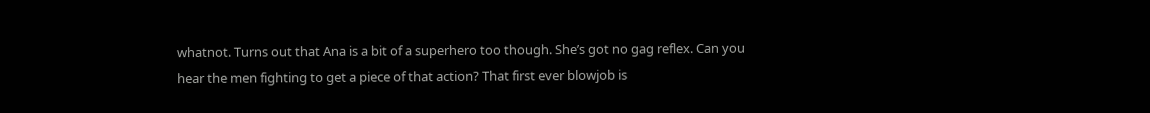whatnot. Turns out that Ana is a bit of a superhero too though. She’s got no gag reflex. Can you hear the men fighting to get a piece of that action? That first ever blowjob is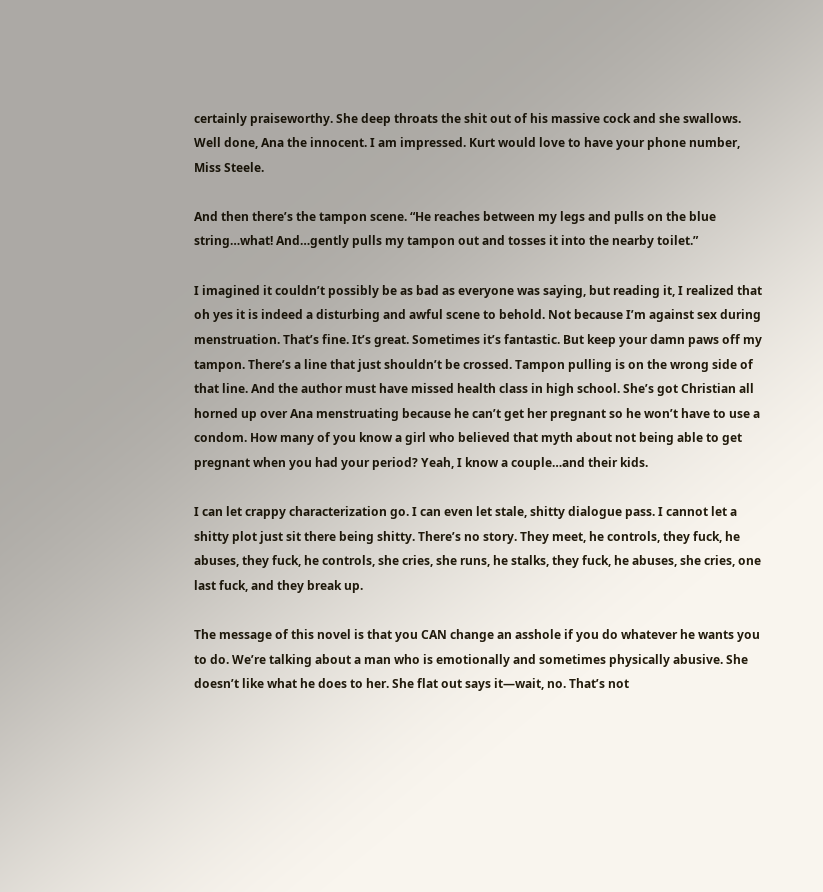certainly praiseworthy. She deep throats the shit out of his massive cock and she swallows. Well done, Ana the innocent. I am impressed. Kurt would love to have your phone number, Miss Steele.

And then there’s the tampon scene. “He reaches between my legs and pulls on the blue string…what! And…gently pulls my tampon out and tosses it into the nearby toilet.”

I imagined it couldn’t possibly be as bad as everyone was saying, but reading it, I realized that oh yes it is indeed a disturbing and awful scene to behold. Not because I’m against sex during menstruation. That’s fine. It’s great. Sometimes it’s fantastic. But keep your damn paws off my tampon. There’s a line that just shouldn’t be crossed. Tampon pulling is on the wrong side of that line. And the author must have missed health class in high school. She’s got Christian all horned up over Ana menstruating because he can’t get her pregnant so he won’t have to use a condom. How many of you know a girl who believed that myth about not being able to get pregnant when you had your period? Yeah, I know a couple…and their kids.

I can let crappy characterization go. I can even let stale, shitty dialogue pass. I cannot let a shitty plot just sit there being shitty. There’s no story. They meet, he controls, they fuck, he abuses, they fuck, he controls, she cries, she runs, he stalks, they fuck, he abuses, she cries, one last fuck, and they break up.

The message of this novel is that you CAN change an asshole if you do whatever he wants you to do. We’re talking about a man who is emotionally and sometimes physically abusive. She doesn’t like what he does to her. She flat out says it—wait, no. That’s not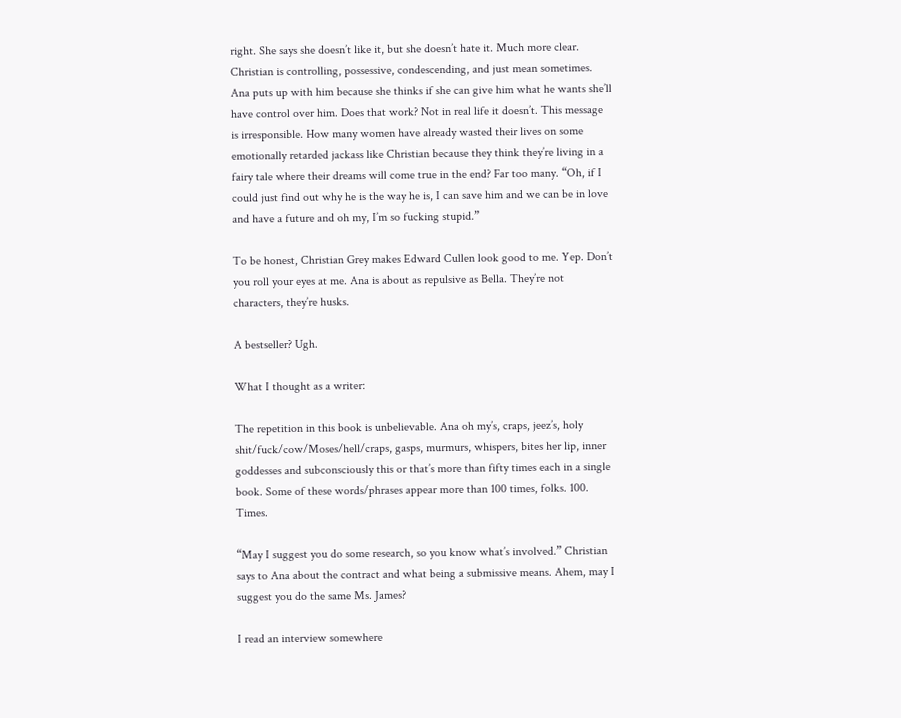right. She says she doesn’t like it, but she doesn’t hate it. Much more clear. Christian is controlling, possessive, condescending, and just mean sometimes. Ana puts up with him because she thinks if she can give him what he wants she’ll have control over him. Does that work? Not in real life it doesn’t. This message is irresponsible. How many women have already wasted their lives on some emotionally retarded jackass like Christian because they think they’re living in a fairy tale where their dreams will come true in the end? Far too many. “Oh, if I could just find out why he is the way he is, I can save him and we can be in love and have a future and oh my, I’m so fucking stupid.”

To be honest, Christian Grey makes Edward Cullen look good to me. Yep. Don’t you roll your eyes at me. Ana is about as repulsive as Bella. They’re not characters, they’re husks.

A bestseller? Ugh.

What I thought as a writer:

The repetition in this book is unbelievable. Ana oh my’s, craps, jeez’s, holy shit/fuck/cow/Moses/hell/craps, gasps, murmurs, whispers, bites her lip, inner goddesses and subconsciously this or that’s more than fifty times each in a single book. Some of these words/phrases appear more than 100 times, folks. 100. Times.

“May I suggest you do some research, so you know what’s involved.” Christian says to Ana about the contract and what being a submissive means. Ahem, may I suggest you do the same Ms. James?

I read an interview somewhere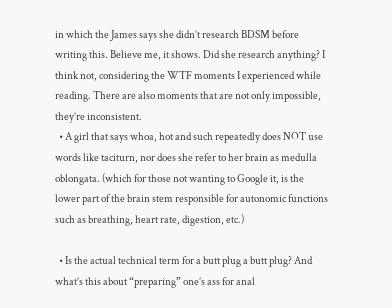in which the James says she didn’t research BDSM before writing this. Believe me, it shows. Did she research anything? I think not, considering the WTF moments I experienced while reading. There are also moments that are not only impossible, they’re inconsistent.
  • A girl that says whoa, hot and such repeatedly does NOT use words like taciturn, nor does she refer to her brain as medulla oblongata. (which for those not wanting to Google it, is the lower part of the brain stem responsible for autonomic functions such as breathing, heart rate, digestion, etc.)

  • Is the actual technical term for a butt plug a butt plug? And what’s this about “preparing” one’s ass for anal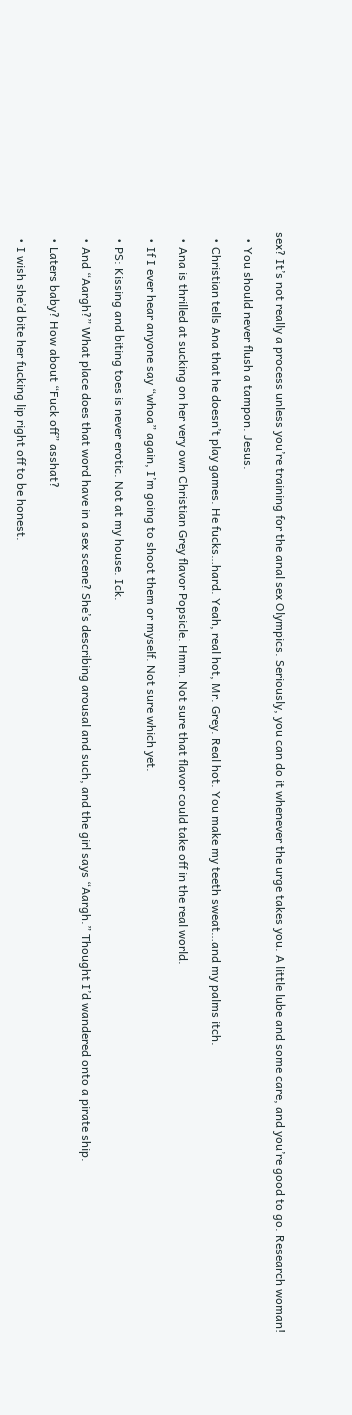sex? It’s not really a process unless you’re training for the anal sex Olympics. Seriously, you can do it whenever the urge takes you. A little lube and some care, and you’re good to go. Research woman!

  • You should never flush a tampon. Jesus.

  • Christian tells Ana that he doesn’t play games. He fucks…hard. Yeah, real hot, Mr. Grey. Real hot. You make my teeth sweat…and my palms itch.

  • Ana is thrilled at sucking on her very own Christian Grey flavor Popsicle. Hmm. Not sure that flavor could take off in the real world.

  • If I ever hear anyone say “whoa” again, I’m going to shoot them or myself. Not sure which yet.

  • PS: Kissing and biting toes is never erotic. Not at my house. Ick.

  • And “Aargh?” What place does that word have in a sex scene? She’s describing arousal and such, and the girl says “Aargh.” Thought I’d wandered onto a pirate ship.

  • Laters baby? How about “Fuck off” asshat?

  • I wish she’d bite her fucking lip right off to be honest.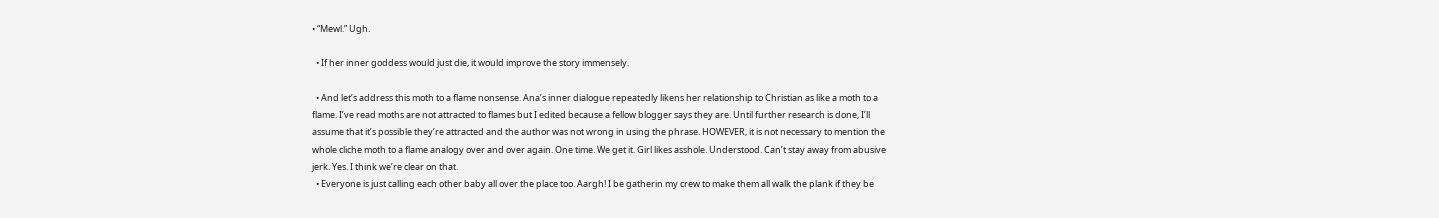• “Mewl.” Ugh.

  • If her inner goddess would just die, it would improve the story immensely.

  • And let’s address this moth to a flame nonsense. Ana’s inner dialogue repeatedly likens her relationship to Christian as like a moth to a flame. I’ve read moths are not attracted to flames but I edited because a fellow blogger says they are. Until further research is done, I’ll assume that it’s possible they’re attracted and the author was not wrong in using the phrase. HOWEVER, it is not necessary to mention the whole cliche moth to a flame analogy over and over again. One time. We get it. Girl likes asshole. Understood. Can’t stay away from abusive jerk. Yes. I think we’re clear on that.
  • Everyone is just calling each other baby all over the place too. Aargh! I be gatherin my crew to make them all walk the plank if they be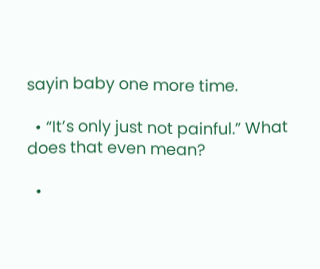sayin baby one more time.

  • “It’s only just not painful.” What does that even mean?

  •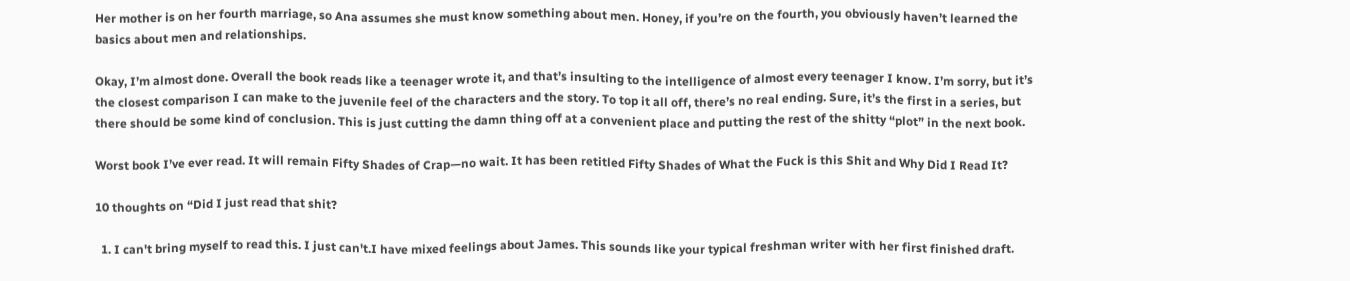Her mother is on her fourth marriage, so Ana assumes she must know something about men. Honey, if you’re on the fourth, you obviously haven’t learned the basics about men and relationships.

Okay, I’m almost done. Overall the book reads like a teenager wrote it, and that’s insulting to the intelligence of almost every teenager I know. I’m sorry, but it’s the closest comparison I can make to the juvenile feel of the characters and the story. To top it all off, there’s no real ending. Sure, it’s the first in a series, but there should be some kind of conclusion. This is just cutting the damn thing off at a convenient place and putting the rest of the shitty “plot” in the next book.

Worst book I’ve ever read. It will remain Fifty Shades of Crap—no wait. It has been retitled Fifty Shades of What the Fuck is this Shit and Why Did I Read It?

10 thoughts on “Did I just read that shit?

  1. I can't bring myself to read this. I just can't.I have mixed feelings about James. This sounds like your typical freshman writer with her first finished draft.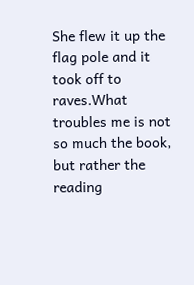She flew it up the flag pole and it took off to raves.What troubles me is not so much the book, but rather the reading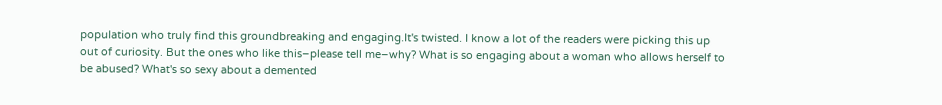population who truly find this groundbreaking and engaging.It's twisted. I know a lot of the readers were picking this up out of curiosity. But the ones who like this–please tell me–why? What is so engaging about a woman who allows herself to be abused? What's so sexy about a demented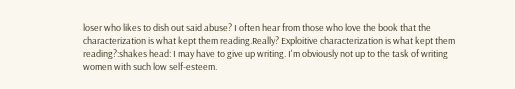loser who likes to dish out said abuse? I often hear from those who love the book that the characterization is what kept them reading.Really? Exploitive characterization is what kept them reading?:shakes head: I may have to give up writing. I'm obviously not up to the task of writing women with such low self-esteem.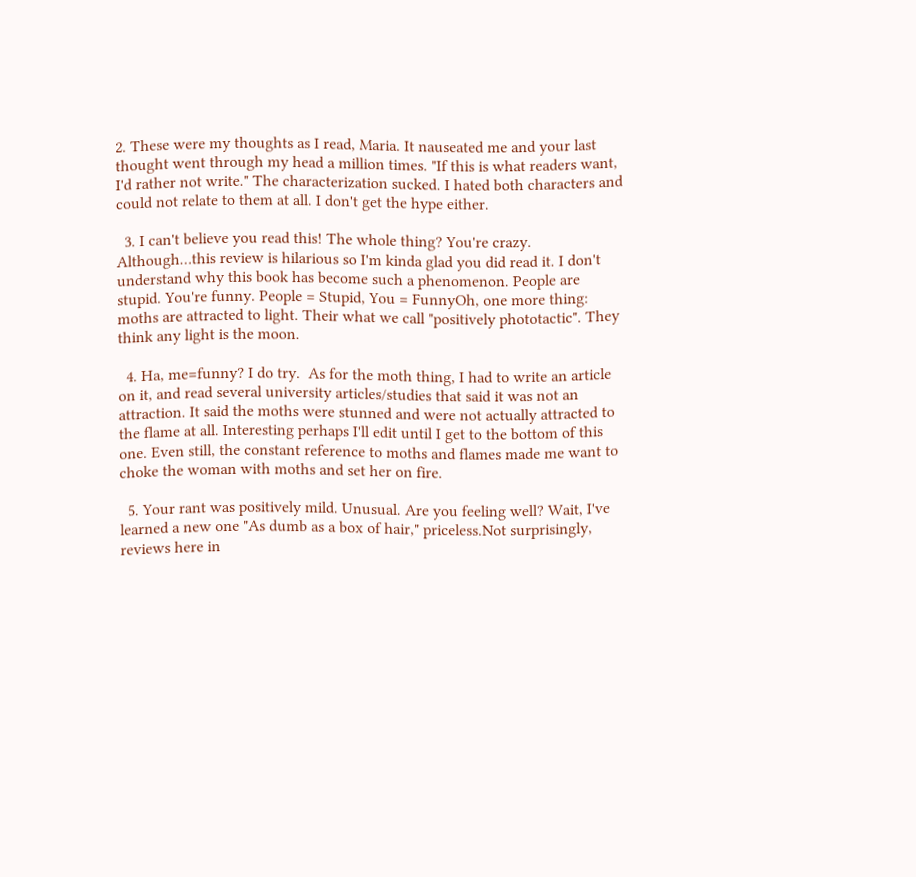2. These were my thoughts as I read, Maria. It nauseated me and your last thought went through my head a million times. "If this is what readers want, I'd rather not write." The characterization sucked. I hated both characters and could not relate to them at all. I don't get the hype either.

  3. I can't believe you read this! The whole thing? You're crazy. Although…this review is hilarious so I'm kinda glad you did read it. I don't understand why this book has become such a phenomenon. People are stupid. You're funny. People = Stupid, You = FunnyOh, one more thing: moths are attracted to light. Their what we call "positively phototactic". They think any light is the moon.

  4. Ha, me=funny? I do try.  As for the moth thing, I had to write an article on it, and read several university articles/studies that said it was not an attraction. It said the moths were stunned and were not actually attracted to the flame at all. Interesting perhaps I'll edit until I get to the bottom of this one. Even still, the constant reference to moths and flames made me want to choke the woman with moths and set her on fire.

  5. Your rant was positively mild. Unusual. Are you feeling well? Wait, I've learned a new one "As dumb as a box of hair," priceless.Not surprisingly, reviews here in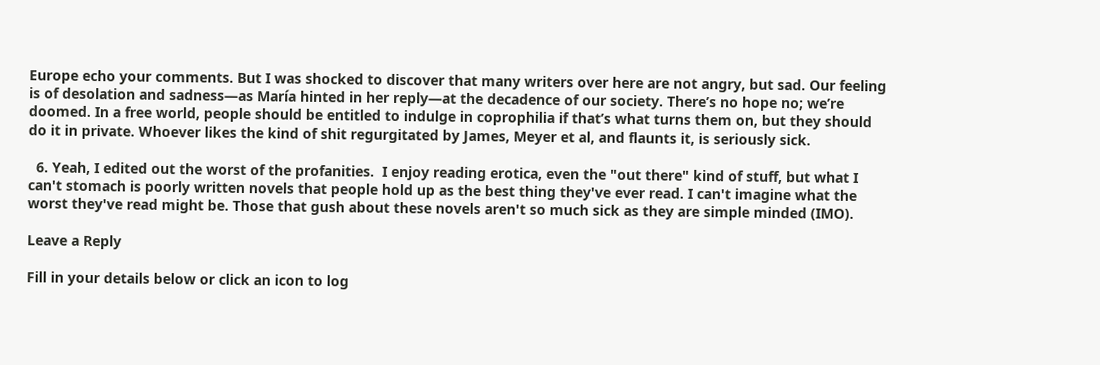Europe echo your comments. But I was shocked to discover that many writers over here are not angry, but sad. Our feeling is of desolation and sadness—as María hinted in her reply—at the decadence of our society. There’s no hope no; we’re doomed. In a free world, people should be entitled to indulge in coprophilia if that’s what turns them on, but they should do it in private. Whoever likes the kind of shit regurgitated by James, Meyer et al, and flaunts it, is seriously sick.

  6. Yeah, I edited out the worst of the profanities.  I enjoy reading erotica, even the "out there" kind of stuff, but what I can't stomach is poorly written novels that people hold up as the best thing they've ever read. I can't imagine what the worst they've read might be. Those that gush about these novels aren't so much sick as they are simple minded (IMO).

Leave a Reply

Fill in your details below or click an icon to log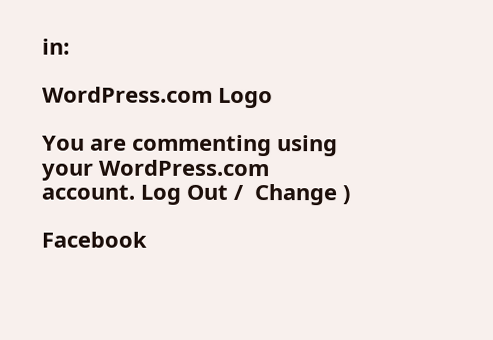in:

WordPress.com Logo

You are commenting using your WordPress.com account. Log Out /  Change )

Facebook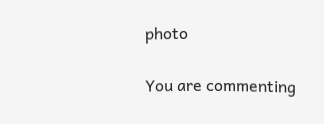photo

You are commenting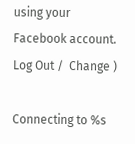using your Facebook account. Log Out /  Change )

Connecting to %s